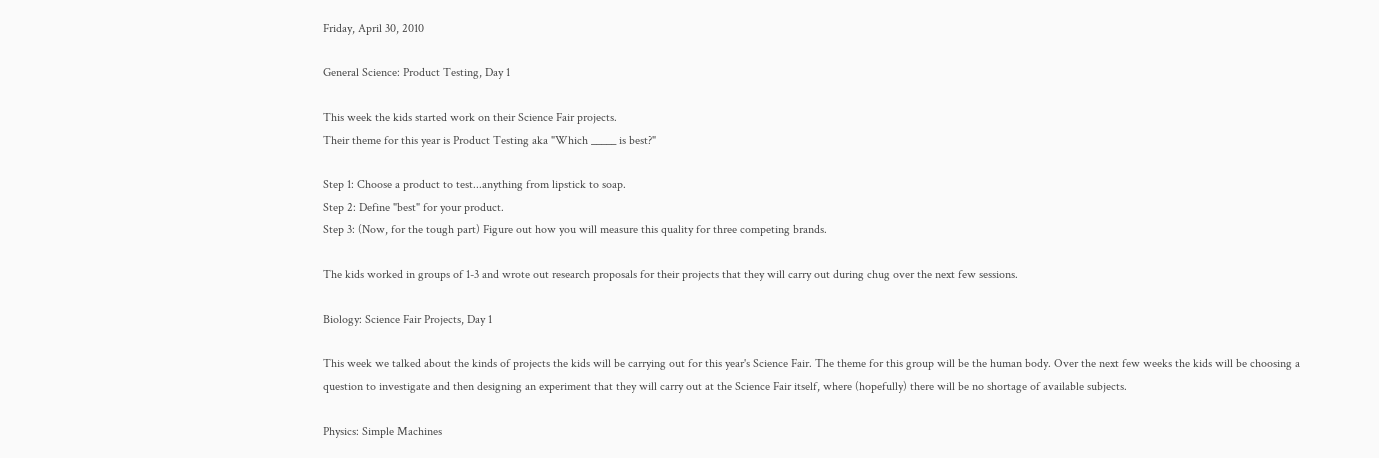Friday, April 30, 2010

General Science: Product Testing, Day 1

This week the kids started work on their Science Fair projects.
Their theme for this year is Product Testing aka "Which _____ is best?"

Step 1: Choose a product to test...anything from lipstick to soap.
Step 2: Define "best" for your product.
Step 3: (Now, for the tough part) Figure out how you will measure this quality for three competing brands.

The kids worked in groups of 1-3 and wrote out research proposals for their projects that they will carry out during chug over the next few sessions.

Biology: Science Fair Projects, Day 1

This week we talked about the kinds of projects the kids will be carrying out for this year's Science Fair. The theme for this group will be the human body. Over the next few weeks the kids will be choosing a question to investigate and then designing an experiment that they will carry out at the Science Fair itself, where (hopefully) there will be no shortage of available subjects.

Physics: Simple Machines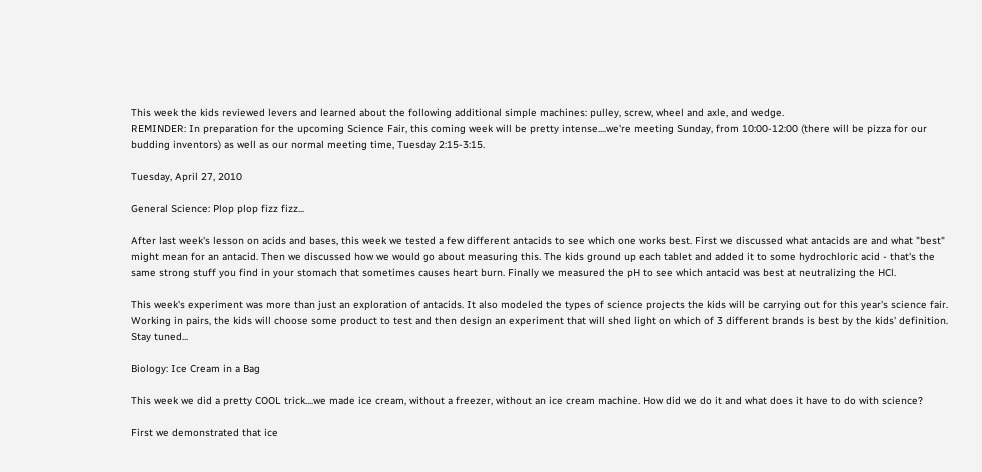This week the kids reviewed levers and learned about the following additional simple machines: pulley, screw, wheel and axle, and wedge.
REMINDER: In preparation for the upcoming Science Fair, this coming week will be pretty intense....we're meeting Sunday, from 10:00-12:00 (there will be pizza for our budding inventors) as well as our normal meeting time, Tuesday 2:15-3:15.

Tuesday, April 27, 2010

General Science: Plop plop fizz fizz...

After last week's lesson on acids and bases, this week we tested a few different antacids to see which one works best. First we discussed what antacids are and what "best" might mean for an antacid. Then we discussed how we would go about measuring this. The kids ground up each tablet and added it to some hydrochloric acid - that's the same strong stuff you find in your stomach that sometimes causes heart burn. Finally we measured the pH to see which antacid was best at neutralizing the HCl.

This week's experiment was more than just an exploration of antacids. It also modeled the types of science projects the kids will be carrying out for this year's science fair. Working in pairs, the kids will choose some product to test and then design an experiment that will shed light on which of 3 different brands is best by the kids' definition. Stay tuned...

Biology: Ice Cream in a Bag

This week we did a pretty COOL trick....we made ice cream, without a freezer, without an ice cream machine. How did we do it and what does it have to do with science?

First we demonstrated that ice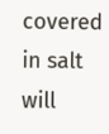covered in salt will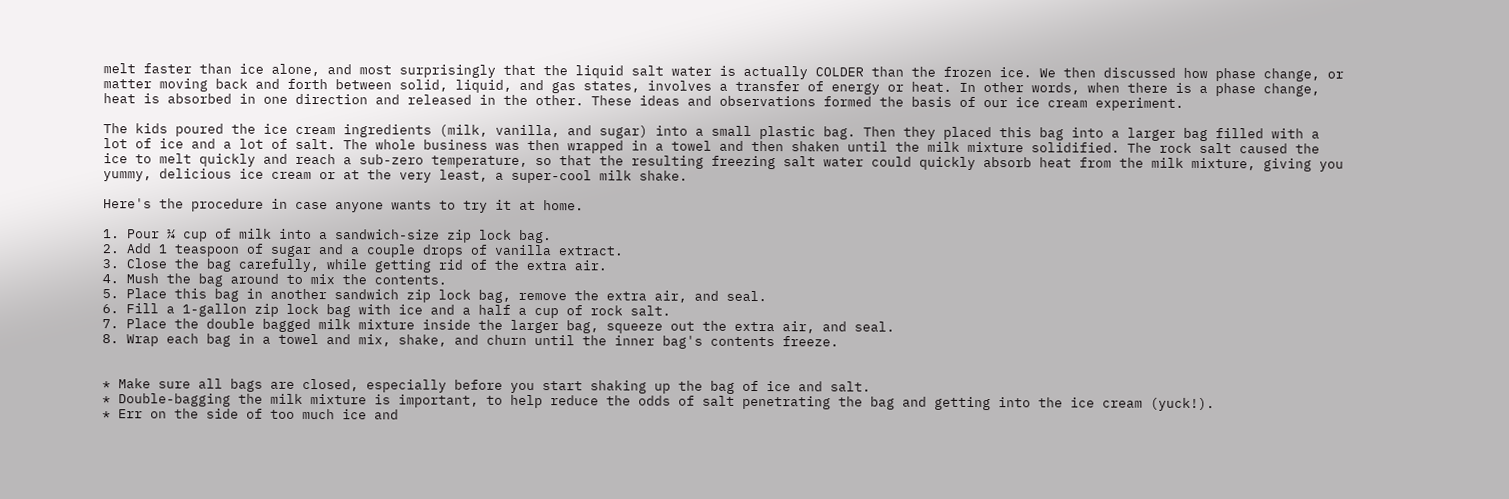melt faster than ice alone, and most surprisingly that the liquid salt water is actually COLDER than the frozen ice. We then discussed how phase change, or matter moving back and forth between solid, liquid, and gas states, involves a transfer of energy or heat. In other words, when there is a phase change, heat is absorbed in one direction and released in the other. These ideas and observations formed the basis of our ice cream experiment.

The kids poured the ice cream ingredients (milk, vanilla, and sugar) into a small plastic bag. Then they placed this bag into a larger bag filled with a lot of ice and a lot of salt. The whole business was then wrapped in a towel and then shaken until the milk mixture solidified. The rock salt caused the ice to melt quickly and reach a sub-zero temperature, so that the resulting freezing salt water could quickly absorb heat from the milk mixture, giving you yummy, delicious ice cream or at the very least, a super-cool milk shake.

Here's the procedure in case anyone wants to try it at home.

1. Pour ¼ cup of milk into a sandwich-size zip lock bag.
2. Add 1 teaspoon of sugar and a couple drops of vanilla extract.
3. Close the bag carefully, while getting rid of the extra air.
4. Mush the bag around to mix the contents.
5. Place this bag in another sandwich zip lock bag, remove the extra air, and seal.
6. Fill a 1-gallon zip lock bag with ice and a half a cup of rock salt.
7. Place the double bagged milk mixture inside the larger bag, squeeze out the extra air, and seal.
8. Wrap each bag in a towel and mix, shake, and churn until the inner bag's contents freeze.


* Make sure all bags are closed, especially before you start shaking up the bag of ice and salt.
* Double-bagging the milk mixture is important, to help reduce the odds of salt penetrating the bag and getting into the ice cream (yuck!).
* Err on the side of too much ice and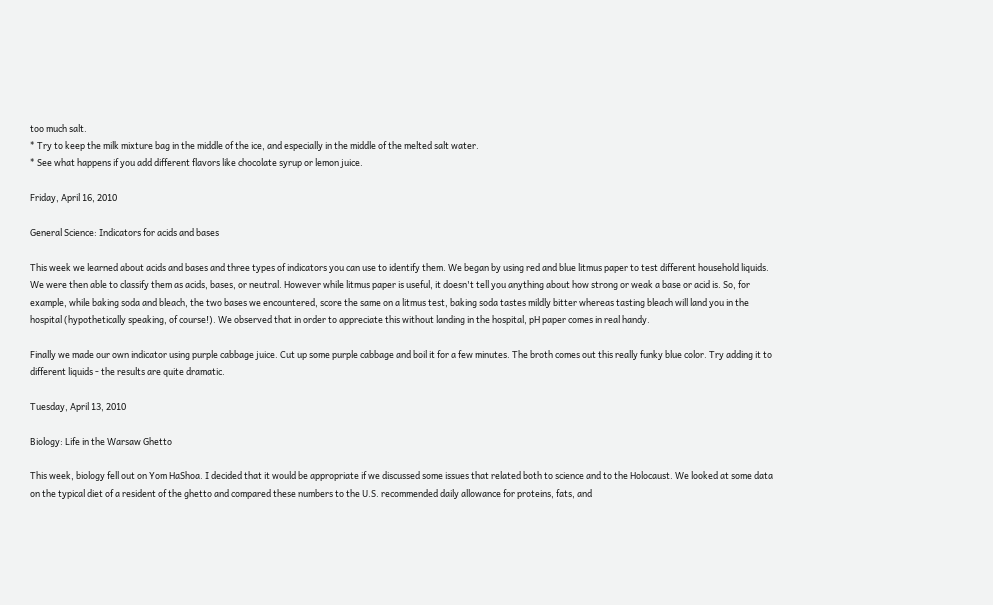too much salt.
* Try to keep the milk mixture bag in the middle of the ice, and especially in the middle of the melted salt water.
* See what happens if you add different flavors like chocolate syrup or lemon juice.

Friday, April 16, 2010

General Science: Indicators for acids and bases

This week we learned about acids and bases and three types of indicators you can use to identify them. We began by using red and blue litmus paper to test different household liquids. We were then able to classify them as acids, bases, or neutral. However while litmus paper is useful, it doesn't tell you anything about how strong or weak a base or acid is. So, for example, while baking soda and bleach, the two bases we encountered, score the same on a litmus test, baking soda tastes mildly bitter whereas tasting bleach will land you in the hospital (hypothetically speaking, of course!). We observed that in order to appreciate this without landing in the hospital, pH paper comes in real handy.

Finally we made our own indicator using purple cabbage juice. Cut up some purple cabbage and boil it for a few minutes. The broth comes out this really funky blue color. Try adding it to different liquids - the results are quite dramatic.

Tuesday, April 13, 2010

Biology: Life in the Warsaw Ghetto

This week, biology fell out on Yom HaShoa. I decided that it would be appropriate if we discussed some issues that related both to science and to the Holocaust. We looked at some data on the typical diet of a resident of the ghetto and compared these numbers to the U.S. recommended daily allowance for proteins, fats, and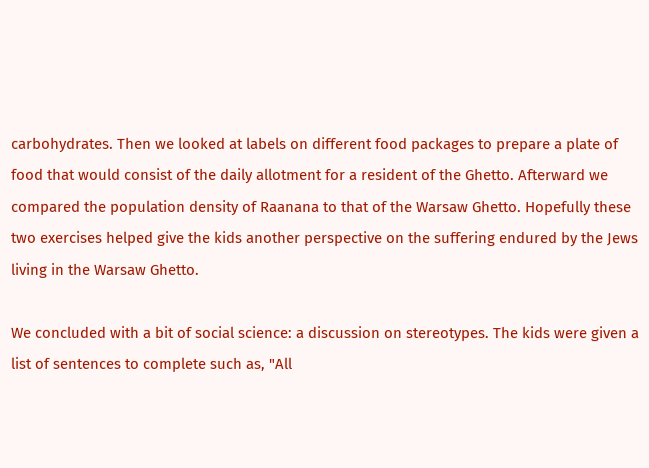carbohydrates. Then we looked at labels on different food packages to prepare a plate of food that would consist of the daily allotment for a resident of the Ghetto. Afterward we compared the population density of Raanana to that of the Warsaw Ghetto. Hopefully these two exercises helped give the kids another perspective on the suffering endured by the Jews living in the Warsaw Ghetto.

We concluded with a bit of social science: a discussion on stereotypes. The kids were given a list of sentences to complete such as, "All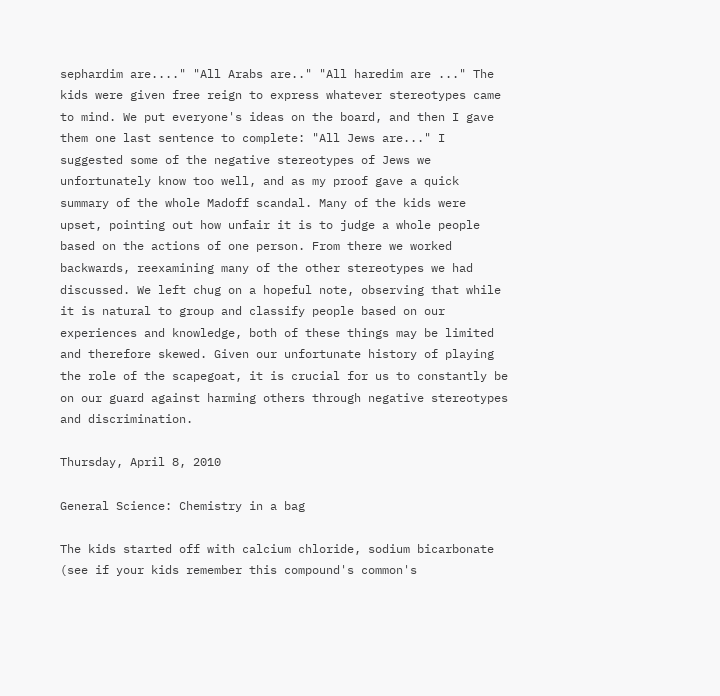sephardim are...." "All Arabs are.." "All haredim are ..." The kids were given free reign to express whatever stereotypes came to mind. We put everyone's ideas on the board, and then I gave them one last sentence to complete: "All Jews are..." I suggested some of the negative stereotypes of Jews we unfortunately know too well, and as my proof gave a quick summary of the whole Madoff scandal. Many of the kids were upset, pointing out how unfair it is to judge a whole people based on the actions of one person. From there we worked backwards, reexamining many of the other stereotypes we had discussed. We left chug on a hopeful note, observing that while it is natural to group and classify people based on our experiences and knowledge, both of these things may be limited and therefore skewed. Given our unfortunate history of playing the role of the scapegoat, it is crucial for us to constantly be on our guard against harming others through negative stereotypes and discrimination.

Thursday, April 8, 2010

General Science: Chemistry in a bag

The kids started off with calcium chloride, sodium bicarbonate (see if your kids remember this compound's common's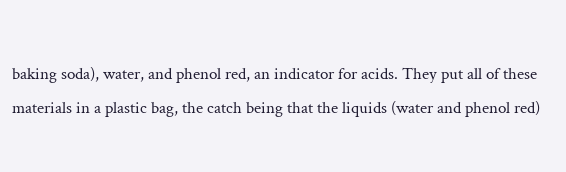baking soda), water, and phenol red, an indicator for acids. They put all of these materials in a plastic bag, the catch being that the liquids (water and phenol red)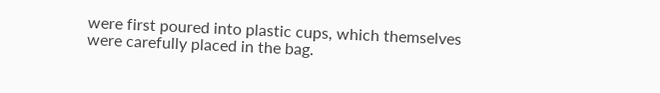were first poured into plastic cups, which themselves were carefully placed in the bag.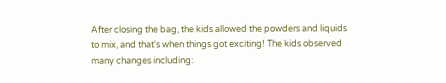After closing the bag, the kids allowed the powders and liquids to mix, and that's when things got exciting! The kids observed many changes including: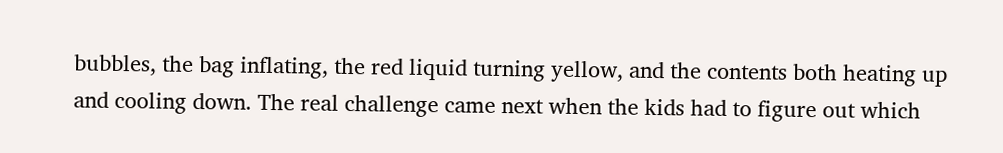bubbles, the bag inflating, the red liquid turning yellow, and the contents both heating up and cooling down. The real challenge came next when the kids had to figure out which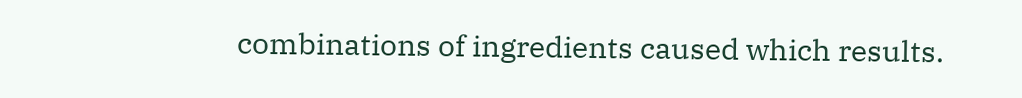combinations of ingredients caused which results.